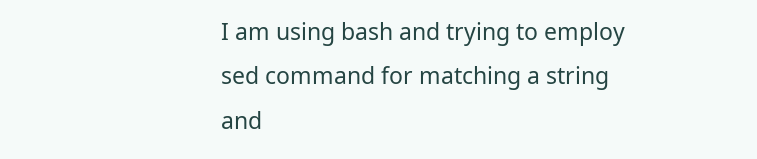I am using bash and trying to employ sed command for matching a string and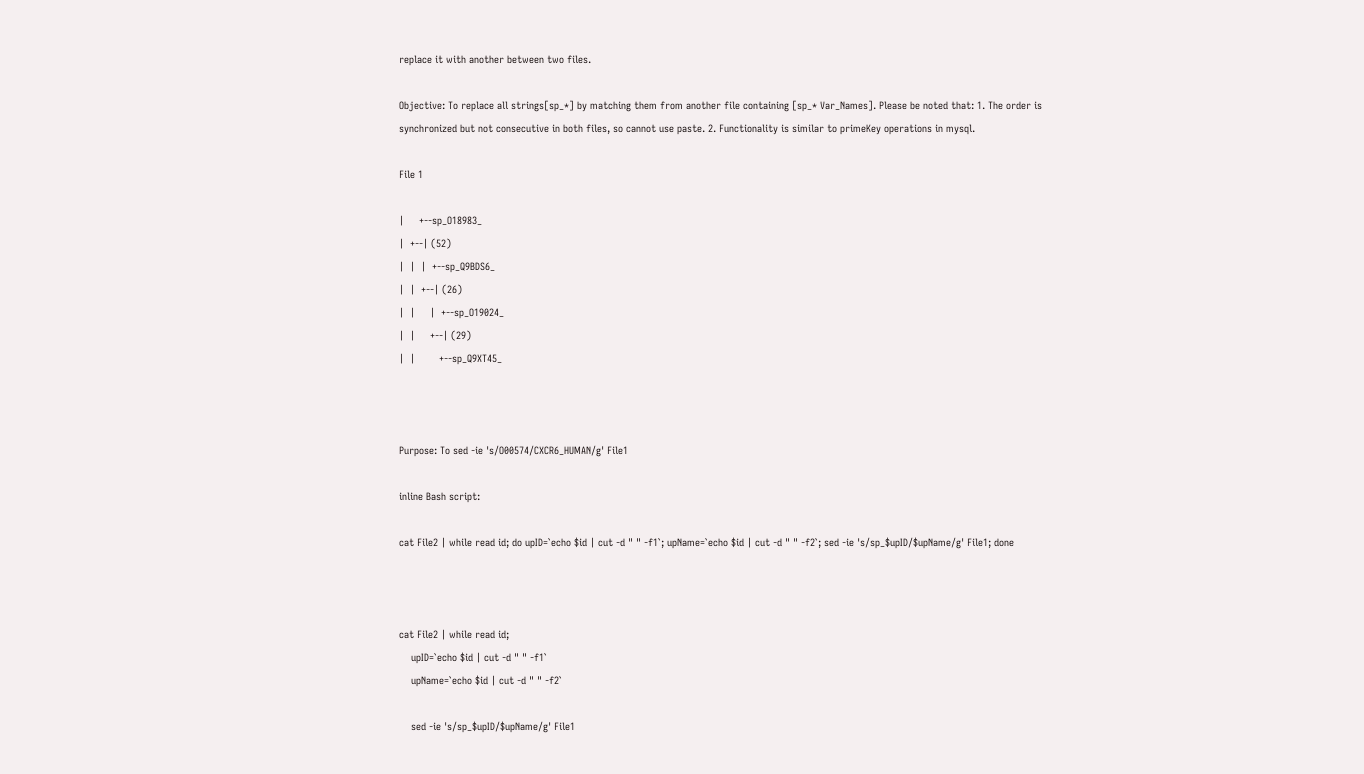replace it with another between two files.

Objective: To replace all strings[sp_*] by matching them from another file containing [sp_* Var_Names]. Please be noted that: 1. The order is synchronized but not consecutive in both files, so cannot use paste. 2. Functionality is similar to primeKey operations in mysql.

File 1

|     +--sp_O18983_
|  +--| (52)
|  |  |  +--sp_Q9BDS6_
|  |  +--| (26)
|  |     |  +--sp_O19024_
|  |     +--| (29)
|  |        +--sp_Q9XT45_



Purpose: To sed -ie 's/O00574/CXCR6_HUMAN/g' File1

inline Bash script:

cat File2 | while read id; do upID=`echo $id | cut -d " " -f1`; upName=`echo $id | cut -d " " -f2`; sed -ie 's/sp_$upID/$upName/g' File1; done



cat File2 | while read id;
    upID=`echo $id | cut -d " " -f1`
    upName=`echo $id | cut -d " " -f2`

    sed -ie 's/sp_$upID/$upName/g' File1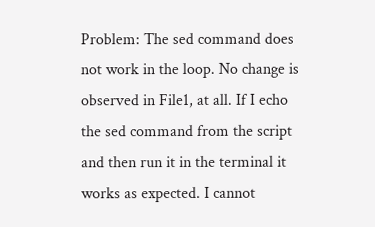Problem: The sed command does not work in the loop. No change is observed in File1, at all. If I echo the sed command from the script and then run it in the terminal it works as expected. I cannot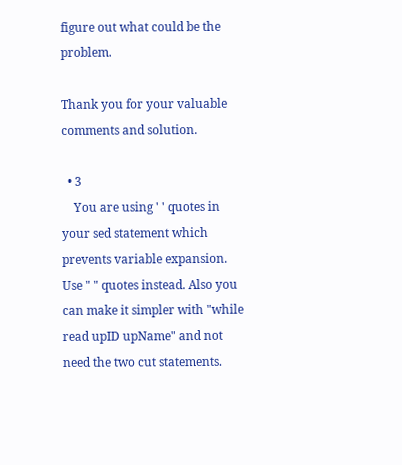figure out what could be the problem.

Thank you for your valuable comments and solution.

  • 3
    You are using ' ' quotes in your sed statement which prevents variable expansion. Use " " quotes instead. Also you can make it simpler with "while read upID upName" and not need the two cut statements.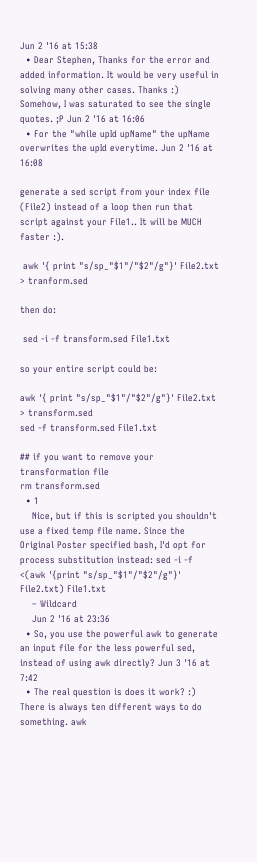Jun 2 '16 at 15:38
  • Dear Stephen, Thanks for the error and added information. It would be very useful in solving many other cases. Thanks :) Somehow, I was saturated to see the single quotes. ;P Jun 2 '16 at 16:06
  • For the "while upId upName" the upName overwrites the upId everytime. Jun 2 '16 at 16:08

generate a sed script from your index file (File2) instead of a loop then run that script against your File1.. It will be MUCH faster :).

 awk '{ print "s/sp_"$1"/"$2"/g"}' File2.txt > tranform.sed

then do:

 sed -i -f transform.sed File1.txt

so your entire script could be:

awk '{ print "s/sp_"$1"/"$2"/g"}' File2.txt > transform.sed
sed -f transform.sed File1.txt

## if you want to remove your transformation file
rm transform.sed
  • 1
    Nice, but if this is scripted you shouldn't use a fixed temp file name. Since the Original Poster specified bash, I'd opt for process substitution instead: sed -i -f <(awk '{print "s/sp_"$1"/"$2"/g"}' File2.txt) File1.txt
    – Wildcard
    Jun 2 '16 at 23:36
  • So, you use the powerful awk to generate an input file for the less powerful sed, instead of using awk directly? Jun 3 '16 at 7:42
  • The real question is does it work? :) There is always ten different ways to do something. awk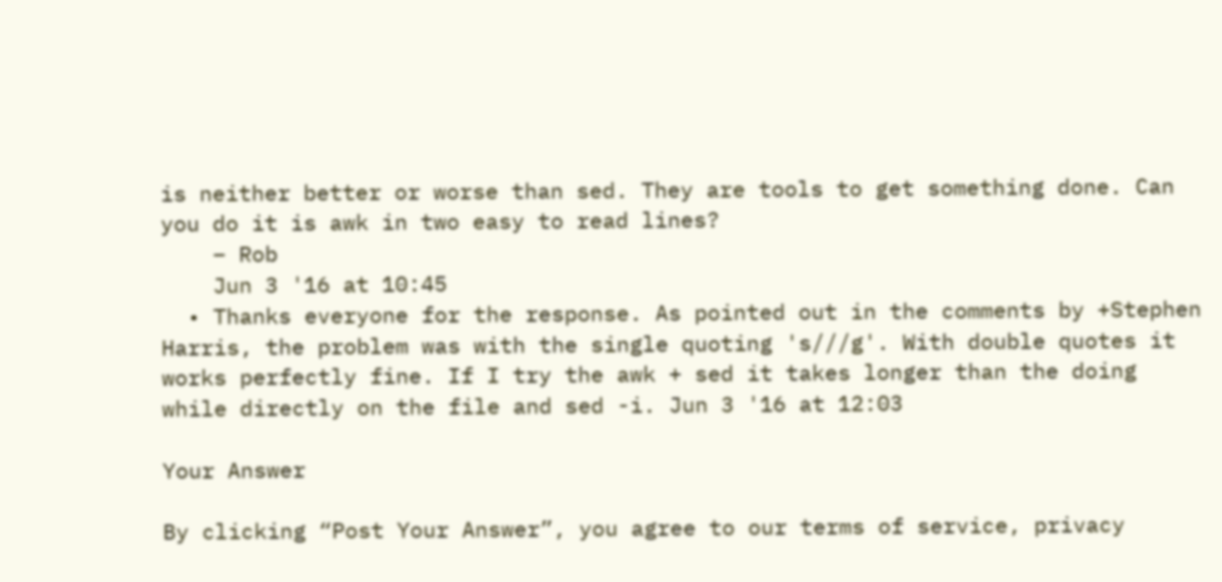is neither better or worse than sed. They are tools to get something done. Can you do it is awk in two easy to read lines?
    – Rob
    Jun 3 '16 at 10:45
  • Thanks everyone for the response. As pointed out in the comments by +Stephen Harris, the problem was with the single quoting 's///g'. With double quotes it works perfectly fine. If I try the awk + sed it takes longer than the doing while directly on the file and sed -i. Jun 3 '16 at 12:03

Your Answer

By clicking “Post Your Answer”, you agree to our terms of service, privacy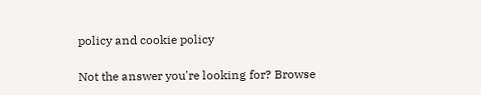policy and cookie policy

Not the answer you're looking for? Browse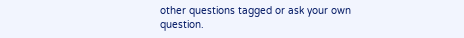other questions tagged or ask your own question.